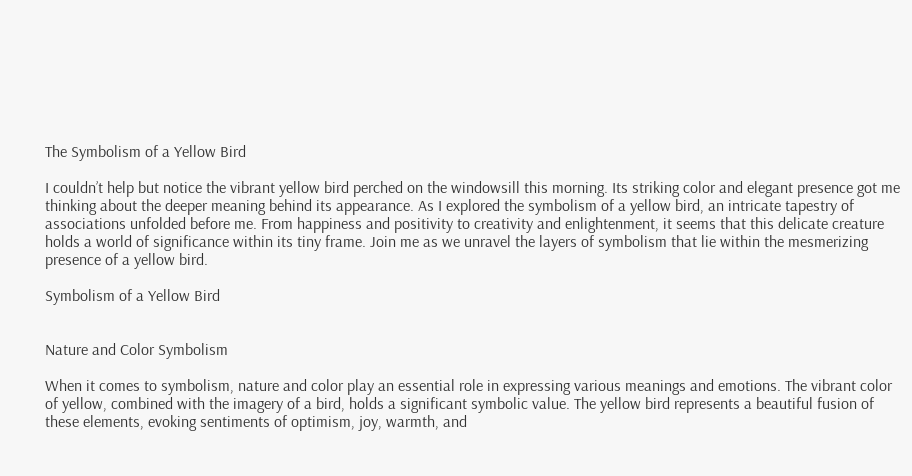The Symbolism of a Yellow Bird

I couldn’t help but notice the vibrant yellow bird perched on the windowsill this morning. Its striking color and elegant presence got me thinking about the deeper meaning behind its appearance. As I explored the symbolism of a yellow bird, an intricate tapestry of associations unfolded before me. From happiness and positivity to creativity and enlightenment, it seems that this delicate creature holds a world of significance within its tiny frame. Join me as we unravel the layers of symbolism that lie within the mesmerizing presence of a yellow bird.

Symbolism of a Yellow Bird


Nature and Color Symbolism

When it comes to symbolism, nature and color play an essential role in expressing various meanings and emotions. The vibrant color of yellow, combined with the imagery of a bird, holds a significant symbolic value. The yellow bird represents a beautiful fusion of these elements, evoking sentiments of optimism, joy, warmth, and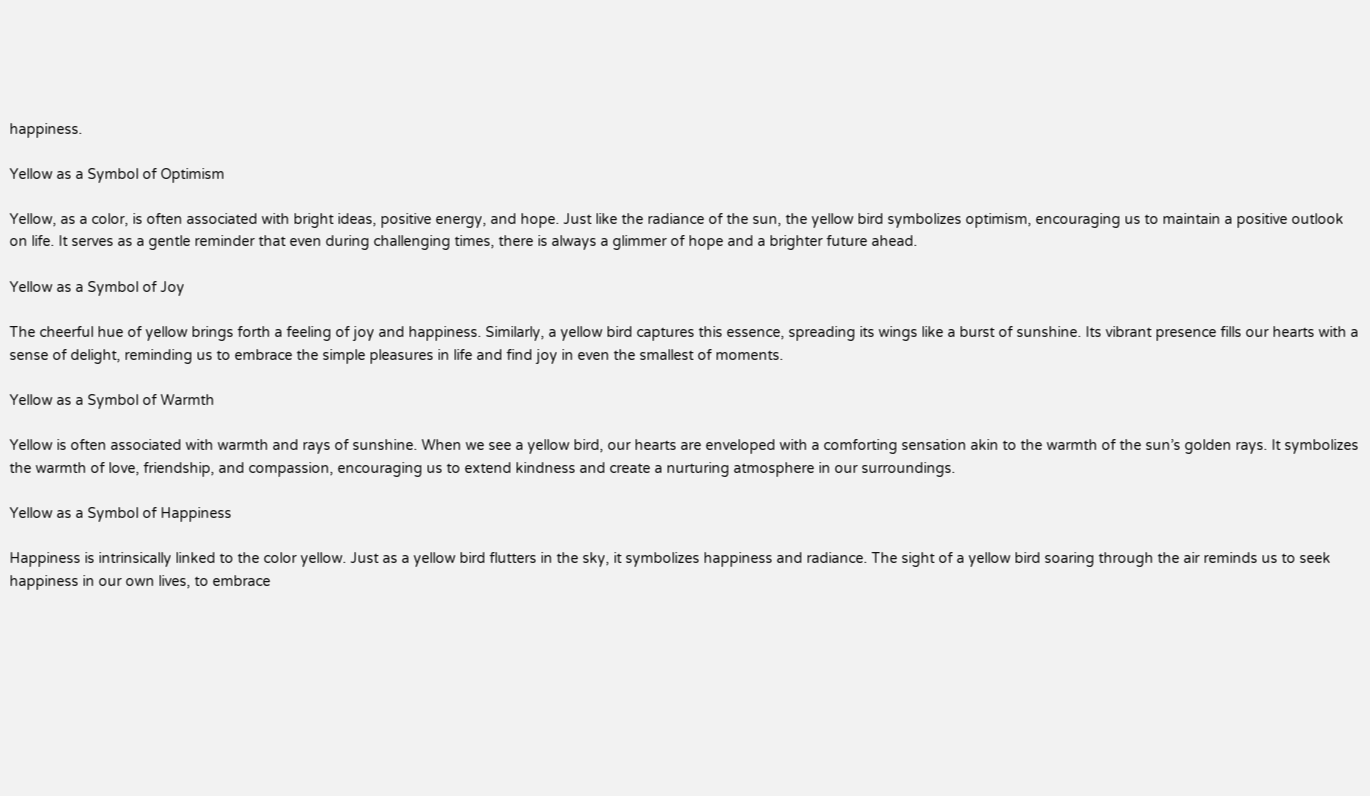happiness.

Yellow as a Symbol of Optimism

Yellow, as a color, is often associated with bright ideas, positive energy, and hope. Just like the radiance of the sun, the yellow bird symbolizes optimism, encouraging us to maintain a positive outlook on life. It serves as a gentle reminder that even during challenging times, there is always a glimmer of hope and a brighter future ahead.

Yellow as a Symbol of Joy

The cheerful hue of yellow brings forth a feeling of joy and happiness. Similarly, a yellow bird captures this essence, spreading its wings like a burst of sunshine. Its vibrant presence fills our hearts with a sense of delight, reminding us to embrace the simple pleasures in life and find joy in even the smallest of moments.

Yellow as a Symbol of Warmth

Yellow is often associated with warmth and rays of sunshine. When we see a yellow bird, our hearts are enveloped with a comforting sensation akin to the warmth of the sun’s golden rays. It symbolizes the warmth of love, friendship, and compassion, encouraging us to extend kindness and create a nurturing atmosphere in our surroundings.

Yellow as a Symbol of Happiness

Happiness is intrinsically linked to the color yellow. Just as a yellow bird flutters in the sky, it symbolizes happiness and radiance. The sight of a yellow bird soaring through the air reminds us to seek happiness in our own lives, to embrace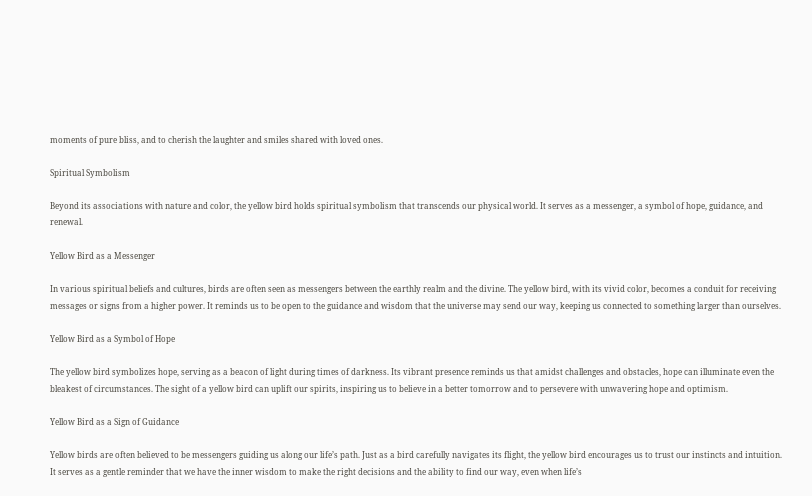moments of pure bliss, and to cherish the laughter and smiles shared with loved ones.

Spiritual Symbolism

Beyond its associations with nature and color, the yellow bird holds spiritual symbolism that transcends our physical world. It serves as a messenger, a symbol of hope, guidance, and renewal.

Yellow Bird as a Messenger

In various spiritual beliefs and cultures, birds are often seen as messengers between the earthly realm and the divine. The yellow bird, with its vivid color, becomes a conduit for receiving messages or signs from a higher power. It reminds us to be open to the guidance and wisdom that the universe may send our way, keeping us connected to something larger than ourselves.

Yellow Bird as a Symbol of Hope

The yellow bird symbolizes hope, serving as a beacon of light during times of darkness. Its vibrant presence reminds us that amidst challenges and obstacles, hope can illuminate even the bleakest of circumstances. The sight of a yellow bird can uplift our spirits, inspiring us to believe in a better tomorrow and to persevere with unwavering hope and optimism.

Yellow Bird as a Sign of Guidance

Yellow birds are often believed to be messengers guiding us along our life’s path. Just as a bird carefully navigates its flight, the yellow bird encourages us to trust our instincts and intuition. It serves as a gentle reminder that we have the inner wisdom to make the right decisions and the ability to find our way, even when life’s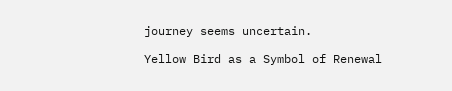journey seems uncertain.

Yellow Bird as a Symbol of Renewal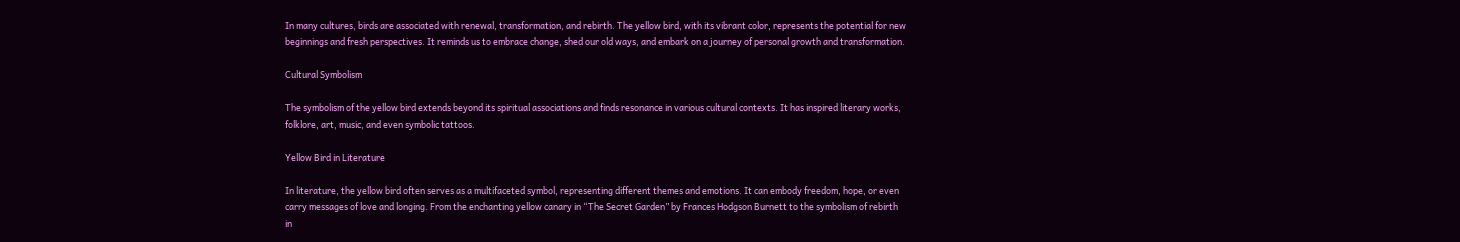In many cultures, birds are associated with renewal, transformation, and rebirth. The yellow bird, with its vibrant color, represents the potential for new beginnings and fresh perspectives. It reminds us to embrace change, shed our old ways, and embark on a journey of personal growth and transformation.

Cultural Symbolism

The symbolism of the yellow bird extends beyond its spiritual associations and finds resonance in various cultural contexts. It has inspired literary works, folklore, art, music, and even symbolic tattoos.

Yellow Bird in Literature

In literature, the yellow bird often serves as a multifaceted symbol, representing different themes and emotions. It can embody freedom, hope, or even carry messages of love and longing. From the enchanting yellow canary in “The Secret Garden” by Frances Hodgson Burnett to the symbolism of rebirth in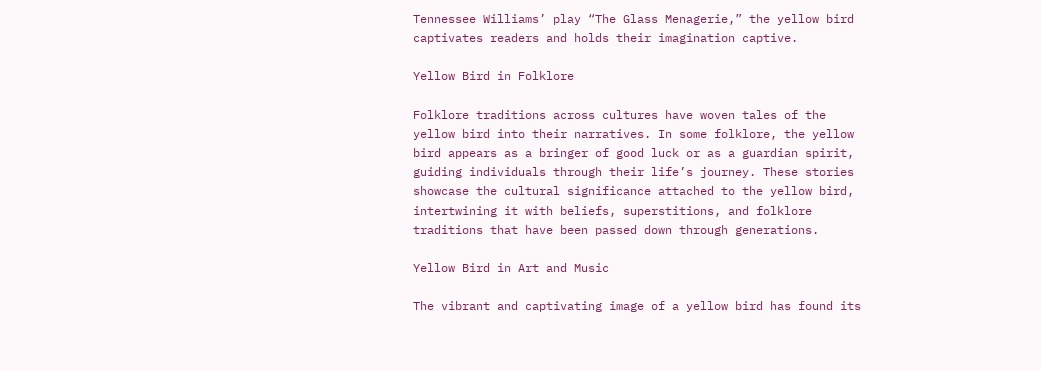Tennessee Williams’ play “The Glass Menagerie,” the yellow bird captivates readers and holds their imagination captive.

Yellow Bird in Folklore

Folklore traditions across cultures have woven tales of the yellow bird into their narratives. In some folklore, the yellow bird appears as a bringer of good luck or as a guardian spirit, guiding individuals through their life’s journey. These stories showcase the cultural significance attached to the yellow bird, intertwining it with beliefs, superstitions, and folklore traditions that have been passed down through generations.

Yellow Bird in Art and Music

The vibrant and captivating image of a yellow bird has found its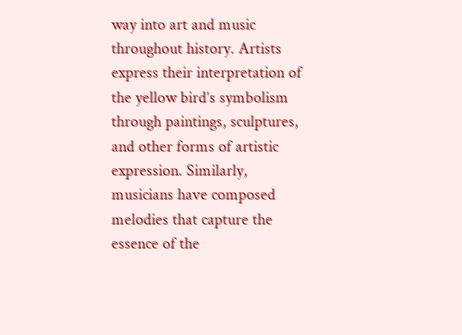way into art and music throughout history. Artists express their interpretation of the yellow bird’s symbolism through paintings, sculptures, and other forms of artistic expression. Similarly, musicians have composed melodies that capture the essence of the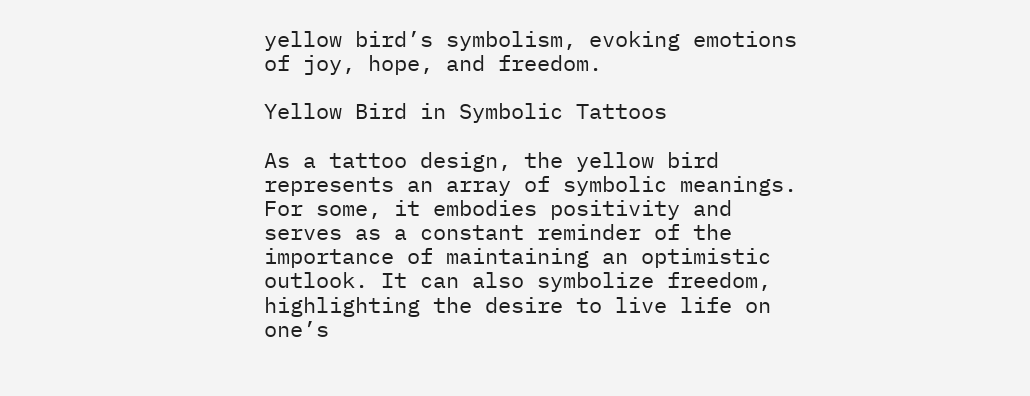yellow bird’s symbolism, evoking emotions of joy, hope, and freedom.

Yellow Bird in Symbolic Tattoos

As a tattoo design, the yellow bird represents an array of symbolic meanings. For some, it embodies positivity and serves as a constant reminder of the importance of maintaining an optimistic outlook. It can also symbolize freedom, highlighting the desire to live life on one’s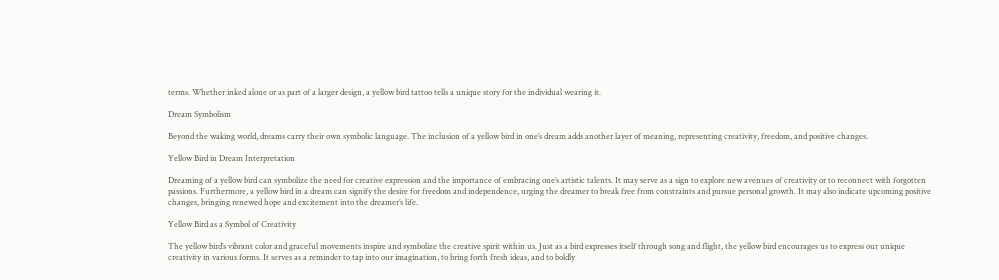terms. Whether inked alone or as part of a larger design, a yellow bird tattoo tells a unique story for the individual wearing it.

Dream Symbolism

Beyond the waking world, dreams carry their own symbolic language. The inclusion of a yellow bird in one’s dream adds another layer of meaning, representing creativity, freedom, and positive changes.

Yellow Bird in Dream Interpretation

Dreaming of a yellow bird can symbolize the need for creative expression and the importance of embracing one’s artistic talents. It may serve as a sign to explore new avenues of creativity or to reconnect with forgotten passions. Furthermore, a yellow bird in a dream can signify the desire for freedom and independence, urging the dreamer to break free from constraints and pursue personal growth. It may also indicate upcoming positive changes, bringing renewed hope and excitement into the dreamer’s life.

Yellow Bird as a Symbol of Creativity

The yellow bird’s vibrant color and graceful movements inspire and symbolize the creative spirit within us. Just as a bird expresses itself through song and flight, the yellow bird encourages us to express our unique creativity in various forms. It serves as a reminder to tap into our imagination, to bring forth fresh ideas, and to boldly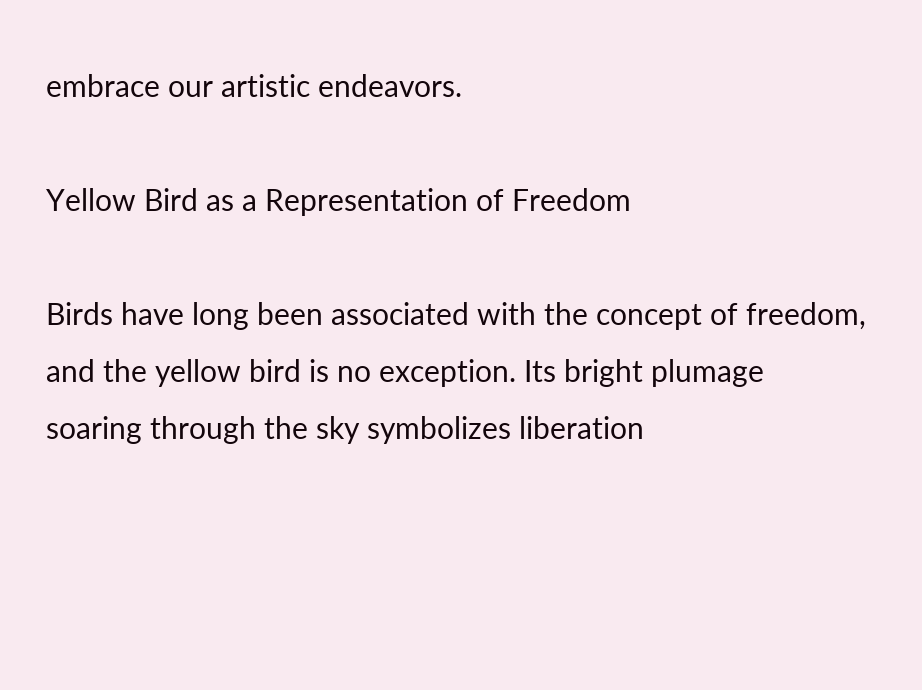embrace our artistic endeavors.

Yellow Bird as a Representation of Freedom

Birds have long been associated with the concept of freedom, and the yellow bird is no exception. Its bright plumage soaring through the sky symbolizes liberation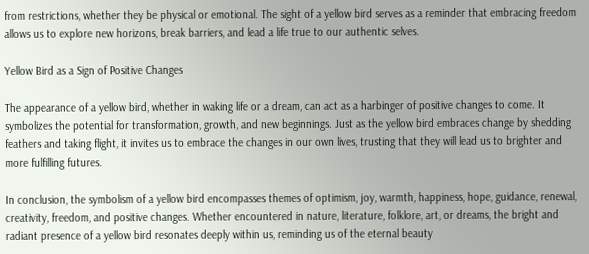from restrictions, whether they be physical or emotional. The sight of a yellow bird serves as a reminder that embracing freedom allows us to explore new horizons, break barriers, and lead a life true to our authentic selves.

Yellow Bird as a Sign of Positive Changes

The appearance of a yellow bird, whether in waking life or a dream, can act as a harbinger of positive changes to come. It symbolizes the potential for transformation, growth, and new beginnings. Just as the yellow bird embraces change by shedding feathers and taking flight, it invites us to embrace the changes in our own lives, trusting that they will lead us to brighter and more fulfilling futures.

In conclusion, the symbolism of a yellow bird encompasses themes of optimism, joy, warmth, happiness, hope, guidance, renewal, creativity, freedom, and positive changes. Whether encountered in nature, literature, folklore, art, or dreams, the bright and radiant presence of a yellow bird resonates deeply within us, reminding us of the eternal beauty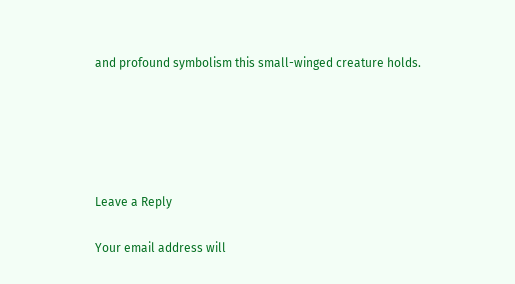and profound symbolism this small-winged creature holds.





Leave a Reply

Your email address will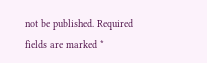not be published. Required fields are marked *